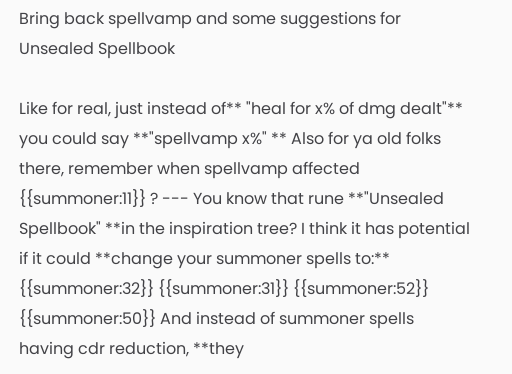Bring back spellvamp and some suggestions for Unsealed Spellbook

Like for real, just instead of** "heal for x% of dmg dealt"** you could say **"spellvamp x%" ** Also for ya old folks there, remember when spellvamp affected {{summoner:11}} ? --- You know that rune **"Unsealed Spellbook" **in the inspiration tree? I think it has potential if it could **change your summoner spells to:** {{summoner:32}} {{summoner:31}} {{summoner:52}} {{summoner:50}} And instead of summoner spells having cdr reduction, **they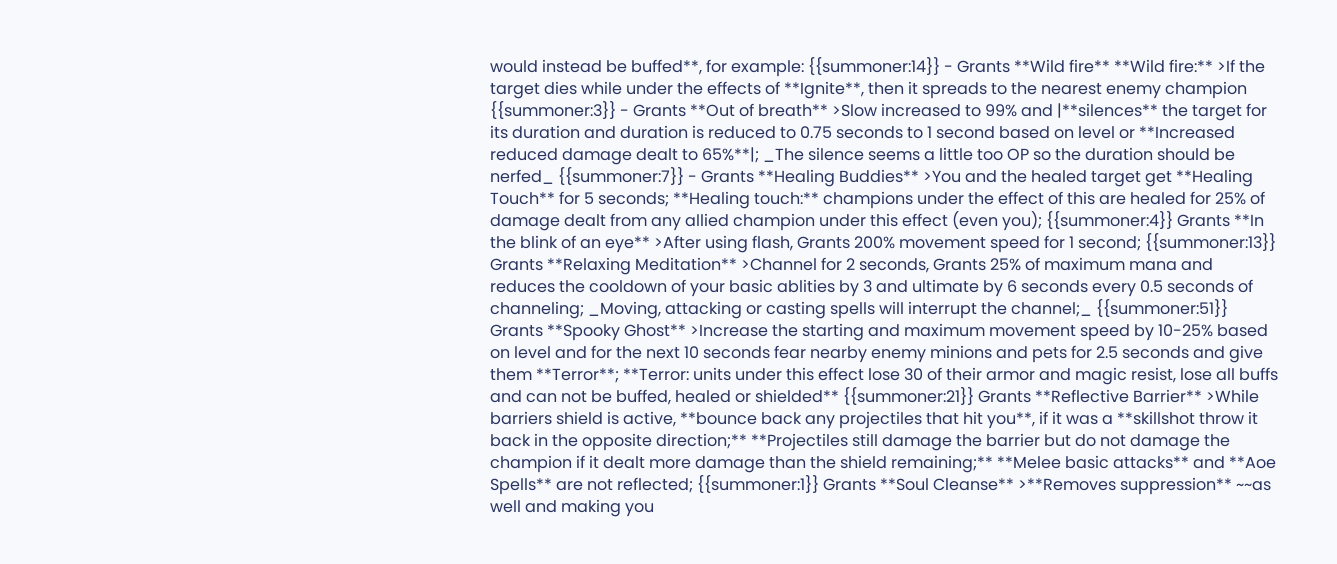would instead be buffed**, for example: {{summoner:14}} - Grants **Wild fire** **Wild fire:** >If the target dies while under the effects of **Ignite**, then it spreads to the nearest enemy champion {{summoner:3}} - Grants **Out of breath** >Slow increased to 99% and |**silences** the target for its duration and duration is reduced to 0.75 seconds to 1 second based on level or **Increased reduced damage dealt to 65%**|; _The silence seems a little too OP so the duration should be nerfed_ {{summoner:7}} - Grants **Healing Buddies** >You and the healed target get **Healing Touch** for 5 seconds; **Healing touch:** champions under the effect of this are healed for 25% of damage dealt from any allied champion under this effect (even you); {{summoner:4}} Grants **In the blink of an eye** >After using flash, Grants 200% movement speed for 1 second; {{summoner:13}} Grants **Relaxing Meditation** >Channel for 2 seconds, Grants 25% of maximum mana and reduces the cooldown of your basic ablities by 3 and ultimate by 6 seconds every 0.5 seconds of channeling; _Moving, attacking or casting spells will interrupt the channel;_ {{summoner:51}} Grants **Spooky Ghost** >Increase the starting and maximum movement speed by 10-25% based on level and for the next 10 seconds fear nearby enemy minions and pets for 2.5 seconds and give them **Terror**; **Terror: units under this effect lose 30 of their armor and magic resist, lose all buffs and can not be buffed, healed or shielded** {{summoner:21}} Grants **Reflective Barrier** >While barriers shield is active, **bounce back any projectiles that hit you**, if it was a **skillshot throw it back in the opposite direction;** **Projectiles still damage the barrier but do not damage the champion if it dealt more damage than the shield remaining;** **Melee basic attacks** and **Aoe Spells** are not reflected; {{summoner:1}} Grants **Soul Cleanse** >**Removes suppression** ~~as well and making you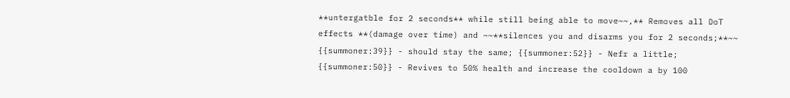**untergatble for 2 seconds** while still being able to move~~,** Removes all DoT effects **(damage over time) and ~~**silences you and disarms you for 2 seconds;**~~ {{summoner:39}} - should stay the same; {{summoner:52}} - Nefr a little; {{summoner:50}} - Revives to 50% health and increase the cooldown a by 100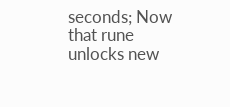seconds; Now that rune unlocks new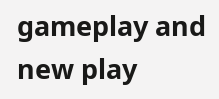gameplay and new play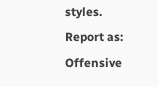styles.
Report as:
Offensive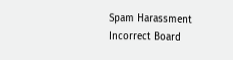Spam Harassment Incorrect Board